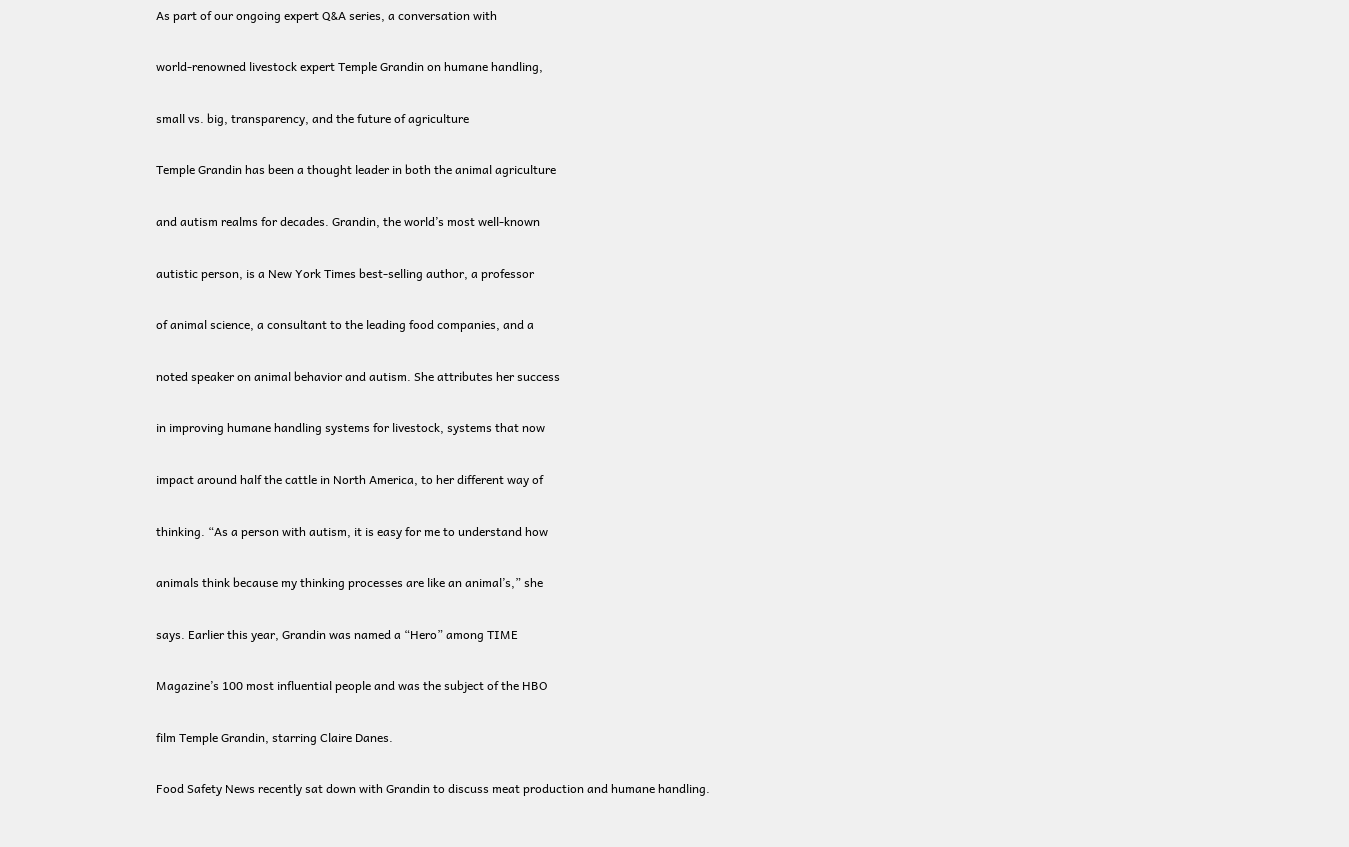As part of our ongoing expert Q&A series, a conversation with

world-renowned livestock expert Temple Grandin on humane handling,

small vs. big, transparency, and the future of agriculture

Temple Grandin has been a thought leader in both the animal agriculture

and autism realms for decades. Grandin, the world’s most well-known

autistic person, is a New York Times best-selling author, a professor

of animal science, a consultant to the leading food companies, and a

noted speaker on animal behavior and autism. She attributes her success

in improving humane handling systems for livestock, systems that now

impact around half the cattle in North America, to her different way of

thinking. “As a person with autism, it is easy for me to understand how

animals think because my thinking processes are like an animal’s,” she

says. Earlier this year, Grandin was named a “Hero” among TIME

Magazine’s 100 most influential people and was the subject of the HBO

film Temple Grandin, starring Claire Danes.

Food Safety News recently sat down with Grandin to discuss meat production and humane handling.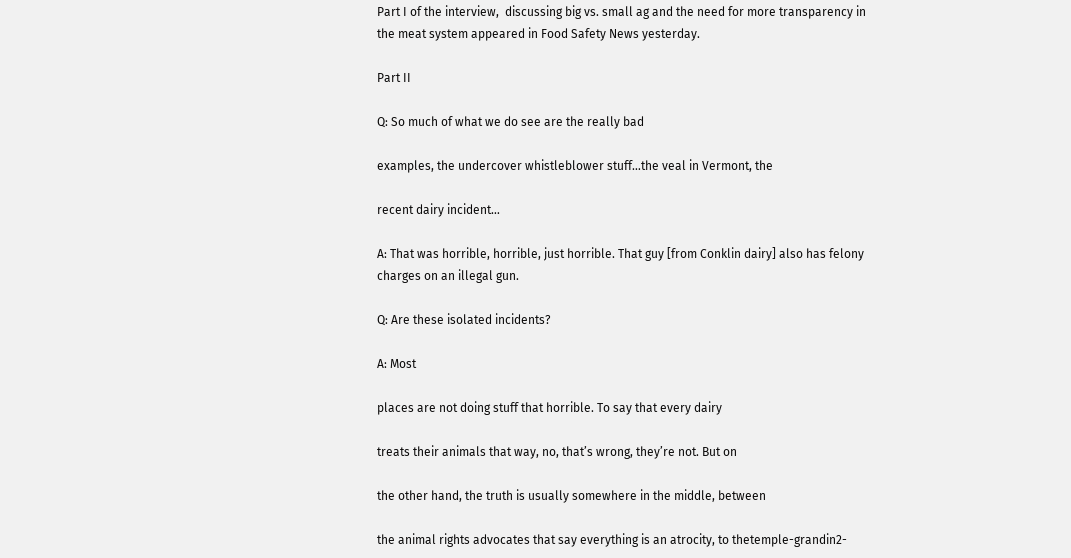Part I of the interview,  discussing big vs. small ag and the need for more transparency in the meat system appeared in Food Safety News yesterday.

Part II

Q: So much of what we do see are the really bad

examples, the undercover whistleblower stuff…the veal in Vermont, the

recent dairy incident…

A: That was horrible, horrible, just horrible. That guy [from Conklin dairy] also has felony charges on an illegal gun.

Q: Are these isolated incidents?

A: Most

places are not doing stuff that horrible. To say that every dairy

treats their animals that way, no, that’s wrong, they’re not. But on

the other hand, the truth is usually somewhere in the middle, between

the animal rights advocates that say everything is an atrocity, to thetemple-grandin2-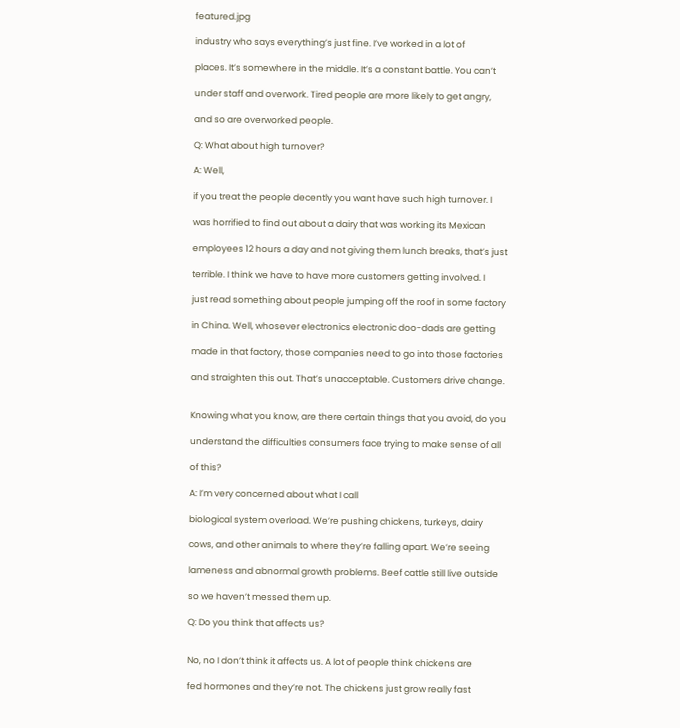featured.jpg

industry who says everything’s just fine. I’ve worked in a lot of

places. It’s somewhere in the middle. It’s a constant battle. You can’t

under staff and overwork. Tired people are more likely to get angry,

and so are overworked people.

Q: What about high turnover?

A: Well,

if you treat the people decently you want have such high turnover. I

was horrified to find out about a dairy that was working its Mexican

employees 12 hours a day and not giving them lunch breaks, that’s just

terrible. I think we have to have more customers getting involved. I

just read something about people jumping off the roof in some factory

in China. Well, whosever electronics electronic doo-dads are getting

made in that factory, those companies need to go into those factories

and straighten this out. That’s unacceptable. Customers drive change.


Knowing what you know, are there certain things that you avoid, do you

understand the difficulties consumers face trying to make sense of all

of this?

A: I’m very concerned about what I call

biological system overload. We’re pushing chickens, turkeys, dairy

cows, and other animals to where they’re falling apart. We’re seeing

lameness and abnormal growth problems. Beef cattle still live outside

so we haven’t messed them up.

Q: Do you think that affects us?


No, no I don’t think it affects us. A lot of people think chickens are

fed hormones and they’re not. The chickens just grow really fast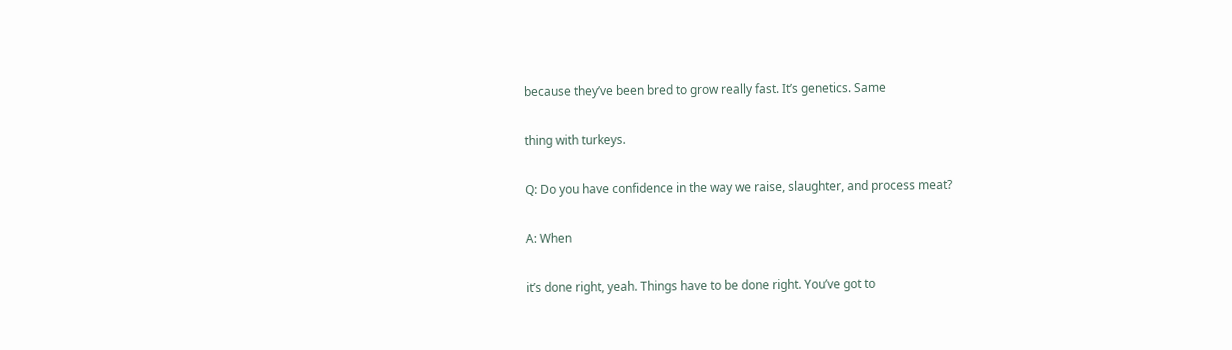because they’ve been bred to grow really fast. It’s genetics. Same

thing with turkeys.

Q: Do you have confidence in the way we raise, slaughter, and process meat?

A: When

it’s done right, yeah. Things have to be done right. You’ve got to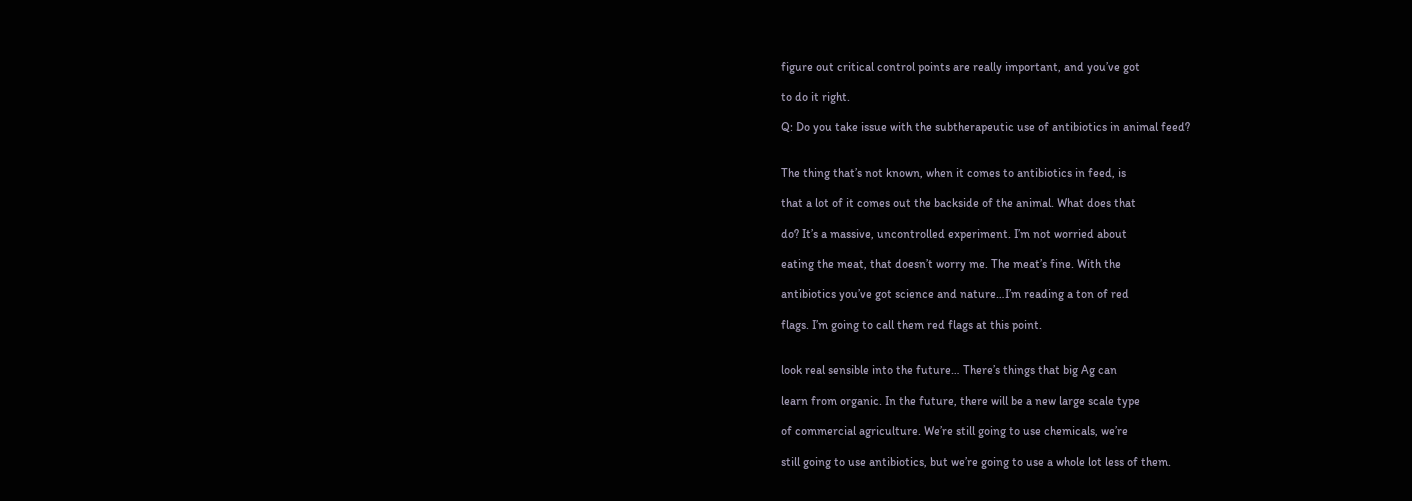figure out critical control points are really important, and you’ve got

to do it right.

Q: Do you take issue with the subtherapeutic use of antibiotics in animal feed?


The thing that’s not known, when it comes to antibiotics in feed, is

that a lot of it comes out the backside of the animal. What does that

do? It’s a massive, uncontrolled experiment. I’m not worried about

eating the meat, that doesn’t worry me. The meat’s fine. With the

antibiotics you’ve got science and nature…I’m reading a ton of red

flags. I’m going to call them red flags at this point.


look real sensible into the future… There’s things that big Ag can

learn from organic. In the future, there will be a new large scale type

of commercial agriculture. We’re still going to use chemicals, we’re

still going to use antibiotics, but we’re going to use a whole lot less of them.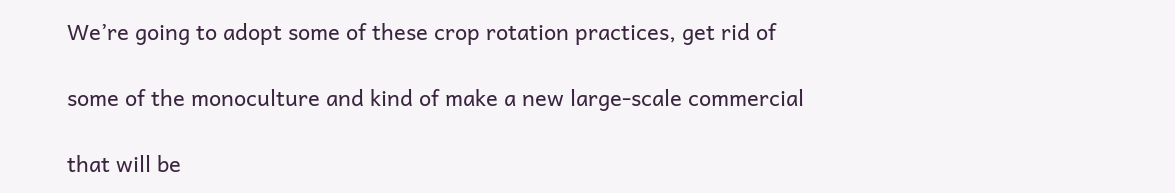We’re going to adopt some of these crop rotation practices, get rid of

some of the monoculture and kind of make a new large-scale commercial

that will be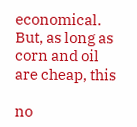economical. But, as long as corn and oil are cheap, this

no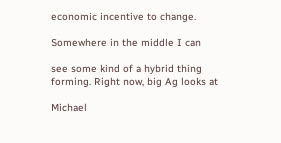economic incentive to change.

Somewhere in the middle I can

see some kind of a hybrid thing forming. Right now, big Ag looks at

Michael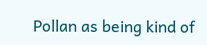Pollan as being kind of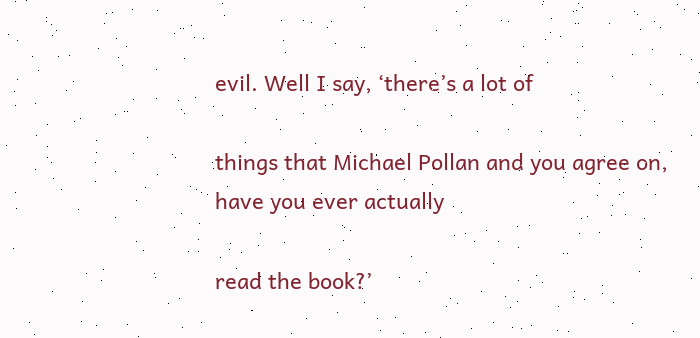evil. Well I say, ‘there’s a lot of

things that Michael Pollan and you agree on, have you ever actually

read the book?’